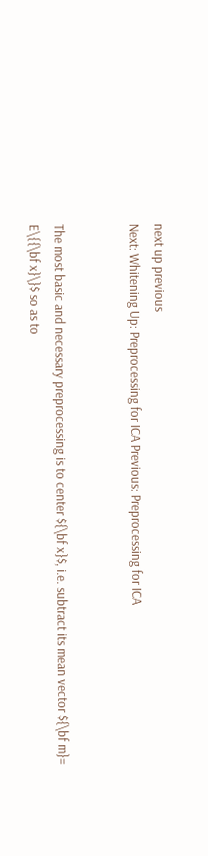next up previous
Next: Whitening Up: Preprocessing for ICA Previous: Preprocessing for ICA


The most basic and necessary preprocessing is to center ${\bf x}$, i.e. subtract its mean vector ${\bf m}= E\{{\bf x}\}$ so as to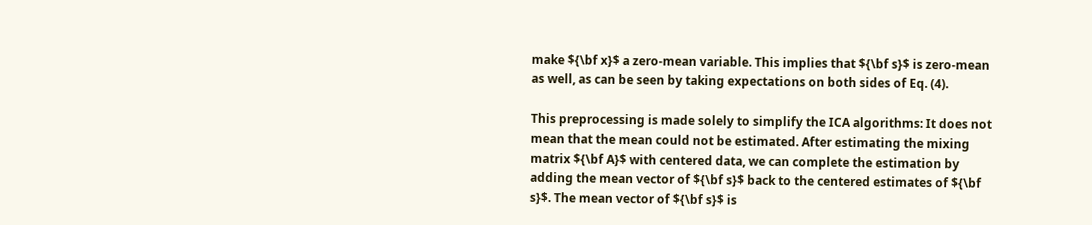make ${\bf x}$ a zero-mean variable. This implies that ${\bf s}$ is zero-mean as well, as can be seen by taking expectations on both sides of Eq. (4).

This preprocessing is made solely to simplify the ICA algorithms: It does not mean that the mean could not be estimated. After estimating the mixing matrix ${\bf A}$ with centered data, we can complete the estimation by adding the mean vector of ${\bf s}$ back to the centered estimates of ${\bf s}$. The mean vector of ${\bf s}$ is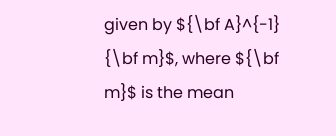given by ${\bf A}^{-1}
{\bf m}$, where ${\bf m}$ is the mean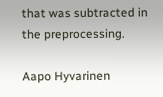that was subtracted in the preprocessing.

Aapo Hyvarinen